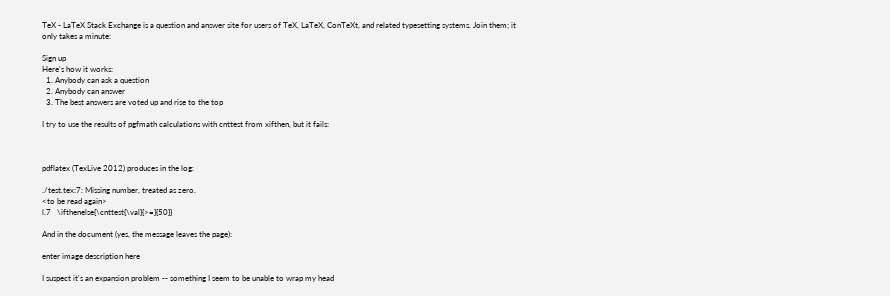TeX - LaTeX Stack Exchange is a question and answer site for users of TeX, LaTeX, ConTeXt, and related typesetting systems. Join them; it only takes a minute:

Sign up
Here's how it works:
  1. Anybody can ask a question
  2. Anybody can answer
  3. The best answers are voted up and rise to the top

I try to use the results of pgfmath calculations with cnttest from xifthen, but it fails:



pdflatex (TexLive 2012) produces in the log:

./test.tex:7: Missing number, treated as zero.
<to be read again>
l.7   \ifthenelse{\cnttest{\val}{>=}{50}}

And in the document (yes, the message leaves the page):

enter image description here

I suspect it's an expansion problem -- something I seem to be unable to wrap my head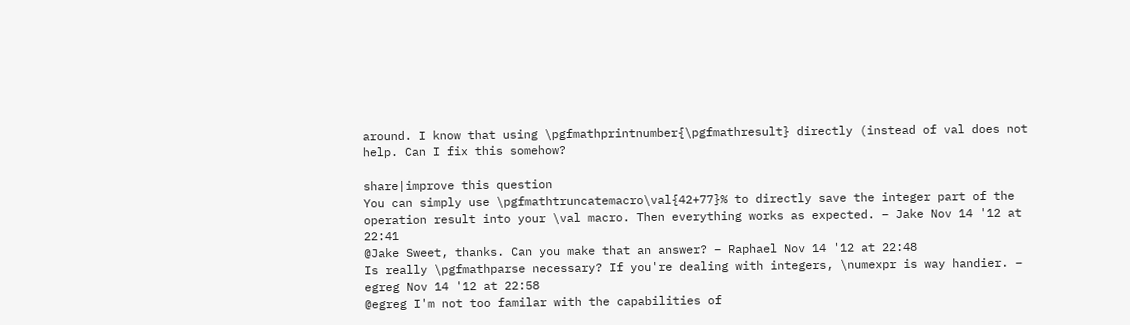around. I know that using \pgfmathprintnumber{\pgfmathresult} directly (instead of val does not help. Can I fix this somehow?

share|improve this question
You can simply use \pgfmathtruncatemacro\val{42+77}% to directly save the integer part of the operation result into your \val macro. Then everything works as expected. – Jake Nov 14 '12 at 22:41
@Jake Sweet, thanks. Can you make that an answer? – Raphael Nov 14 '12 at 22:48
Is really \pgfmathparse necessary? If you're dealing with integers, \numexpr is way handier. – egreg Nov 14 '12 at 22:58
@egreg I'm not too familar with the capabilities of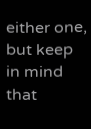either one, but keep in mind that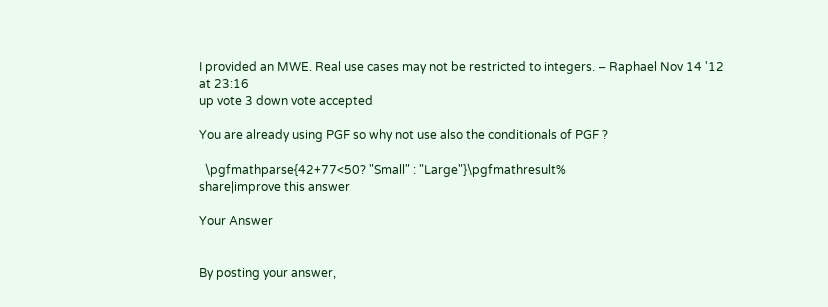I provided an MWE. Real use cases may not be restricted to integers. – Raphael Nov 14 '12 at 23:16
up vote 3 down vote accepted

You are already using PGF so why not use also the conditionals of PGF ?

  \pgfmathparse{42+77<50? "Small" : "Large"}\pgfmathresult%
share|improve this answer

Your Answer


By posting your answer,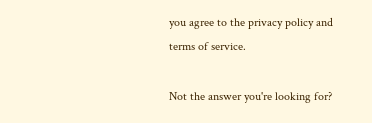you agree to the privacy policy and terms of service.

Not the answer you're looking for?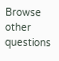Browse other questions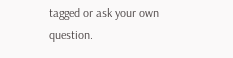tagged or ask your own question.